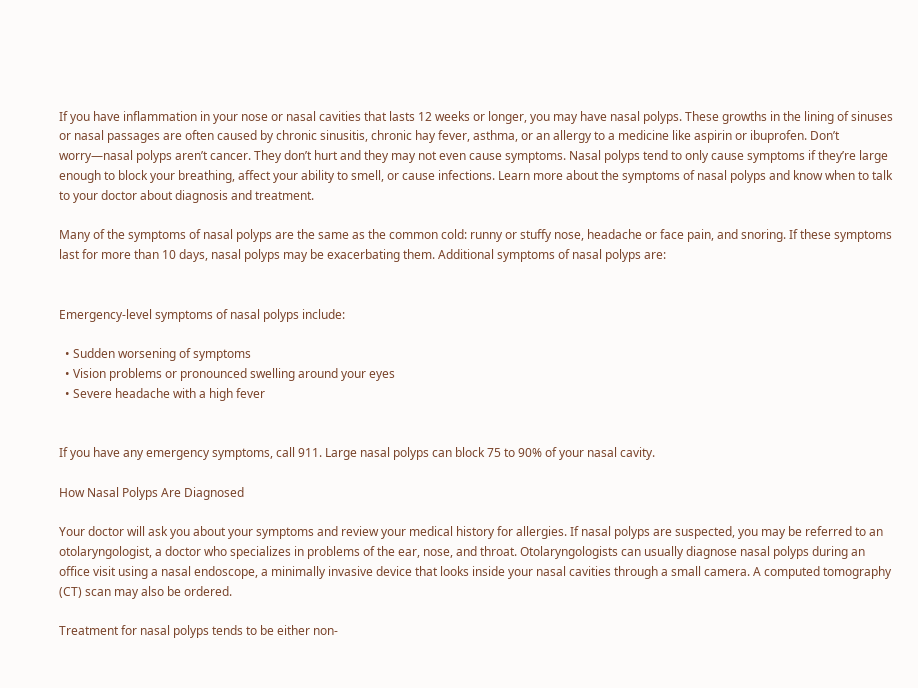If you have inflammation in your nose or nasal cavities that lasts 12 weeks or longer, you may have nasal polyps. These growths in the lining of sinuses or nasal passages are often caused by chronic sinusitis, chronic hay fever, asthma, or an allergy to a medicine like aspirin or ibuprofen. Don’t worry—nasal polyps aren’t cancer. They don’t hurt and they may not even cause symptoms. Nasal polyps tend to only cause symptoms if they’re large enough to block your breathing, affect your ability to smell, or cause infections. Learn more about the symptoms of nasal polyps and know when to talk to your doctor about diagnosis and treatment.

Many of the symptoms of nasal polyps are the same as the common cold: runny or stuffy nose, headache or face pain, and snoring. If these symptoms last for more than 10 days, nasal polyps may be exacerbating them. Additional symptoms of nasal polyps are:


Emergency-level symptoms of nasal polyps include:

  • Sudden worsening of symptoms
  • Vision problems or pronounced swelling around your eyes
  • Severe headache with a high fever


If you have any emergency symptoms, call 911. Large nasal polyps can block 75 to 90% of your nasal cavity.

How Nasal Polyps Are Diagnosed

Your doctor will ask you about your symptoms and review your medical history for allergies. If nasal polyps are suspected, you may be referred to an otolaryngologist, a doctor who specializes in problems of the ear, nose, and throat. Otolaryngologists can usually diagnose nasal polyps during an office visit using a nasal endoscope, a minimally invasive device that looks inside your nasal cavities through a small camera. A computed tomography (CT) scan may also be ordered.

Treatment for nasal polyps tends to be either non-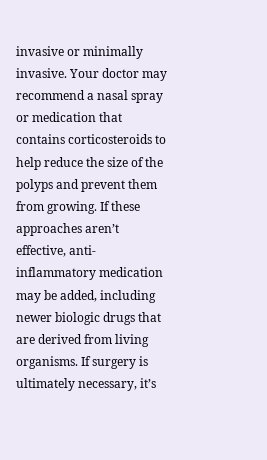invasive or minimally invasive. Your doctor may recommend a nasal spray or medication that contains corticosteroids to help reduce the size of the polyps and prevent them from growing. If these approaches aren’t effective, anti-inflammatory medication may be added, including newer biologic drugs that are derived from living organisms. If surgery is ultimately necessary, it’s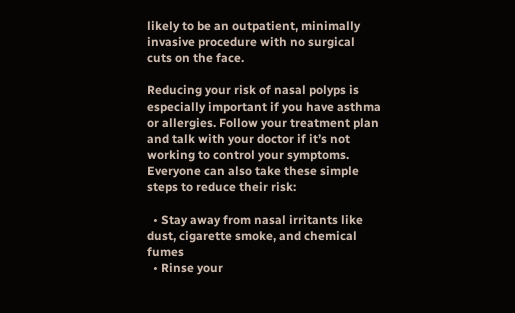likely to be an outpatient, minimally invasive procedure with no surgical cuts on the face.

Reducing your risk of nasal polyps is especially important if you have asthma or allergies. Follow your treatment plan and talk with your doctor if it’s not working to control your symptoms. Everyone can also take these simple steps to reduce their risk:

  • Stay away from nasal irritants like dust, cigarette smoke, and chemical fumes
  • Rinse your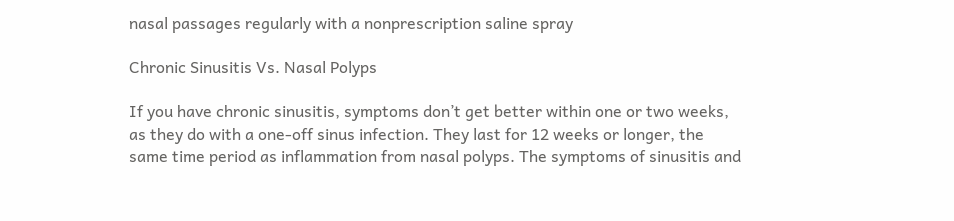nasal passages regularly with a nonprescription saline spray

Chronic Sinusitis Vs. Nasal Polyps

If you have chronic sinusitis, symptoms don’t get better within one or two weeks, as they do with a one-off sinus infection. They last for 12 weeks or longer, the same time period as inflammation from nasal polyps. The symptoms of sinusitis and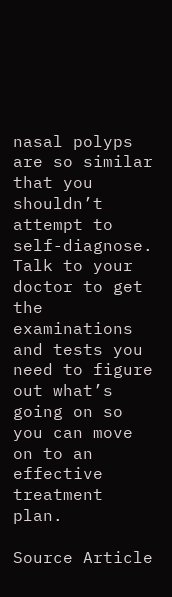nasal polyps are so similar that you shouldn’t attempt to self-diagnose. Talk to your doctor to get the examinations and tests you need to figure out what’s going on so you can move on to an effective treatment plan.

Source Article